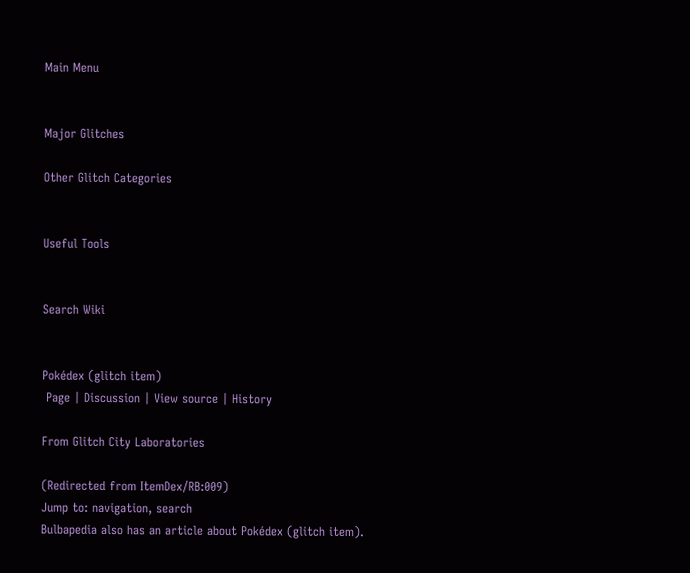Main Menu


Major Glitches

Other Glitch Categories


Useful Tools


Search Wiki


Pokédex (glitch item)
 Page | Discussion | View source | History

From Glitch City Laboratories

(Redirected from ItemDex/RB:009)
Jump to: navigation, search
Bulbapedia also has an article about Pokédex (glitch item).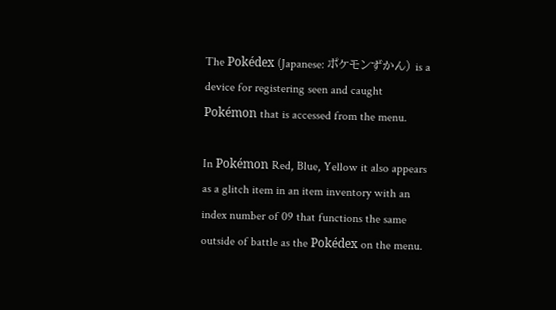The Pokédex (Japanese: ポケモンずかん) is a device for registering seen and caught Pokémon that is accessed from the menu.

In Pokémon Red, Blue, Yellow it also appears as a glitch item in an item inventory with an index number of 09 that functions the same outside of battle as the Pokédex on the menu.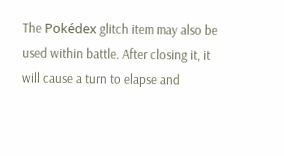The Pokédex glitch item may also be used within battle. After closing it, it will cause a turn to elapse and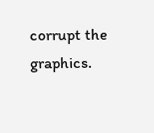corrupt the graphics.